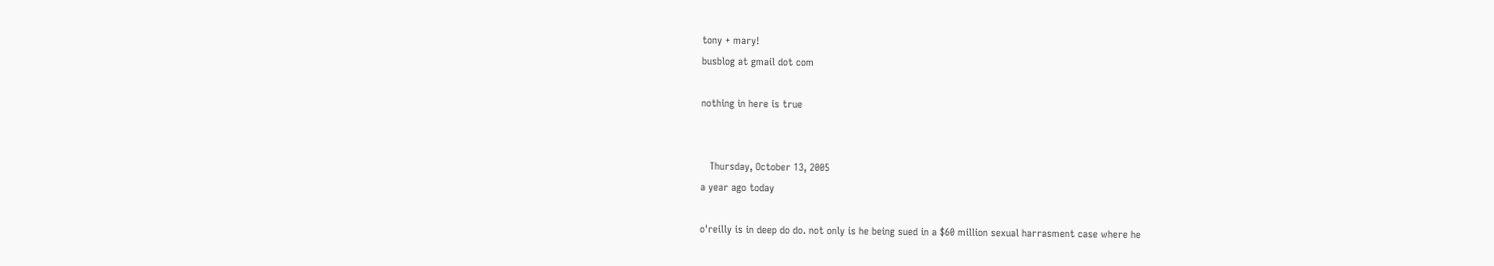tony + mary!
busblog at gmail dot com

nothing in here is true


   Thursday, October 13, 2005
a year ago today

o'reilly is in deep do do. not only is he being sued in a $60 million sexual harrasment case where he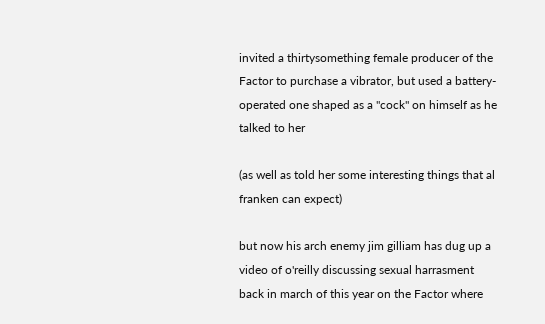invited a thirtysomething female producer of the Factor to purchase a vibrator, but used a battery-operated one shaped as a "cock" on himself as he talked to her

(as well as told her some interesting things that al franken can expect)

but now his arch enemy jim gilliam has dug up a video of o'reilly discussing sexual harrasment back in march of this year on the Factor where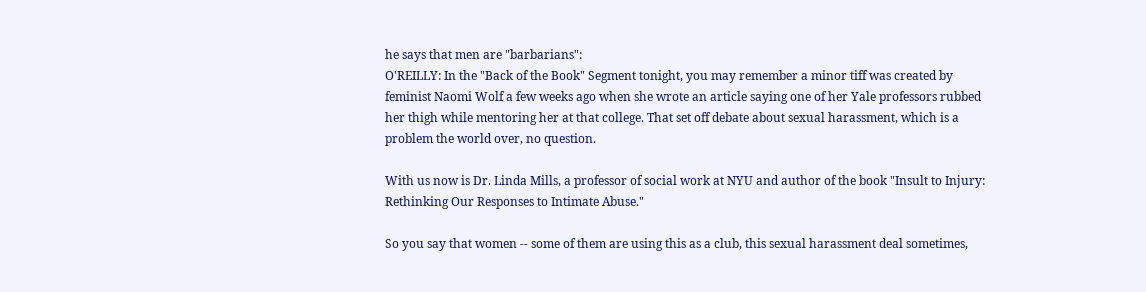he says that men are "barbarians":
O'REILLY: In the "Back of the Book" Segment tonight, you may remember a minor tiff was created by feminist Naomi Wolf a few weeks ago when she wrote an article saying one of her Yale professors rubbed her thigh while mentoring her at that college. That set off debate about sexual harassment, which is a problem the world over, no question.

With us now is Dr. Linda Mills, a professor of social work at NYU and author of the book "Insult to Injury: Rethinking Our Responses to Intimate Abuse."

So you say that women -- some of them are using this as a club, this sexual harassment deal sometimes,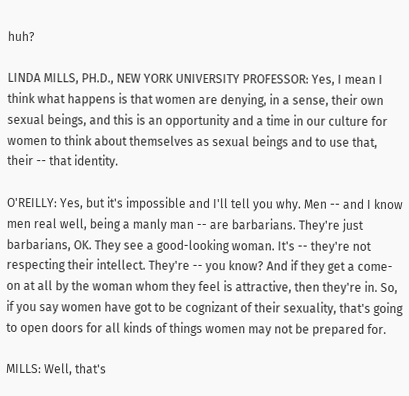huh?

LINDA MILLS, PH.D., NEW YORK UNIVERSITY PROFESSOR: Yes, I mean I think what happens is that women are denying, in a sense, their own sexual beings, and this is an opportunity and a time in our culture for women to think about themselves as sexual beings and to use that, their -- that identity.

O'REILLY: Yes, but it's impossible and I'll tell you why. Men -- and I know men real well, being a manly man -- are barbarians. They're just barbarians, OK. They see a good-looking woman. It's -- they're not respecting their intellect. They're -- you know? And if they get a come- on at all by the woman whom they feel is attractive, then they're in. So, if you say women have got to be cognizant of their sexuality, that's going to open doors for all kinds of things women may not be prepared for.

MILLS: Well, that's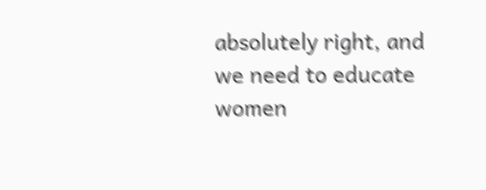absolutely right, and we need to educate women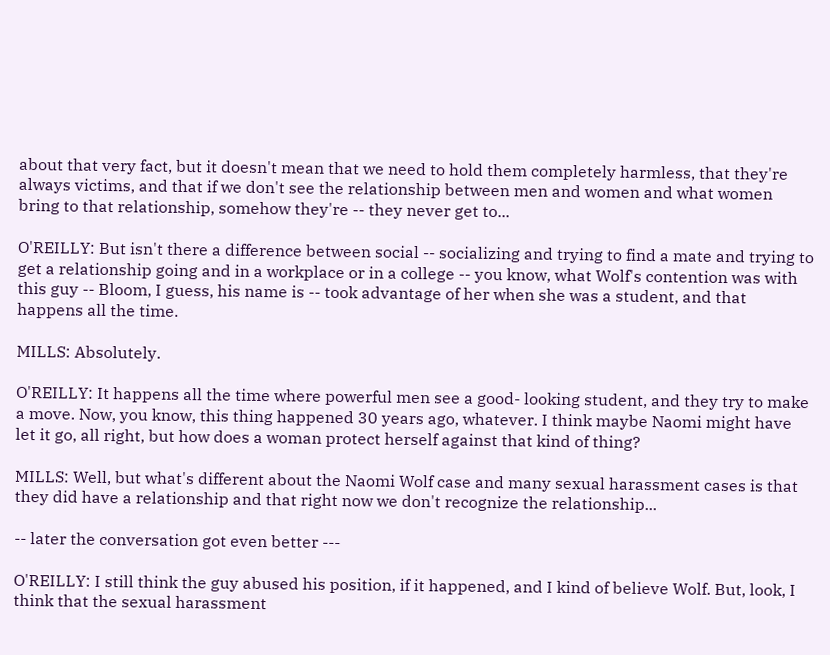about that very fact, but it doesn't mean that we need to hold them completely harmless, that they're always victims, and that if we don't see the relationship between men and women and what women bring to that relationship, somehow they're -- they never get to...

O'REILLY: But isn't there a difference between social -- socializing and trying to find a mate and trying to get a relationship going and in a workplace or in a college -- you know, what Wolf's contention was with this guy -- Bloom, I guess, his name is -- took advantage of her when she was a student, and that happens all the time.

MILLS: Absolutely.

O'REILLY: It happens all the time where powerful men see a good- looking student, and they try to make a move. Now, you know, this thing happened 30 years ago, whatever. I think maybe Naomi might have let it go, all right, but how does a woman protect herself against that kind of thing?

MILLS: Well, but what's different about the Naomi Wolf case and many sexual harassment cases is that they did have a relationship and that right now we don't recognize the relationship...

-- later the conversation got even better ---

O'REILLY: I still think the guy abused his position, if it happened, and I kind of believe Wolf. But, look, I think that the sexual harassment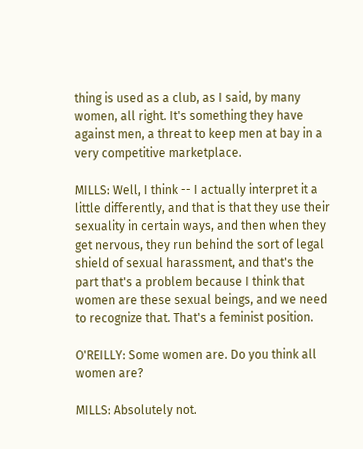thing is used as a club, as I said, by many women, all right. It's something they have against men, a threat to keep men at bay in a very competitive marketplace.

MILLS: Well, I think -- I actually interpret it a little differently, and that is that they use their sexuality in certain ways, and then when they get nervous, they run behind the sort of legal shield of sexual harassment, and that's the part that's a problem because I think that women are these sexual beings, and we need to recognize that. That's a feminist position.

O'REILLY: Some women are. Do you think all women are?

MILLS: Absolutely not.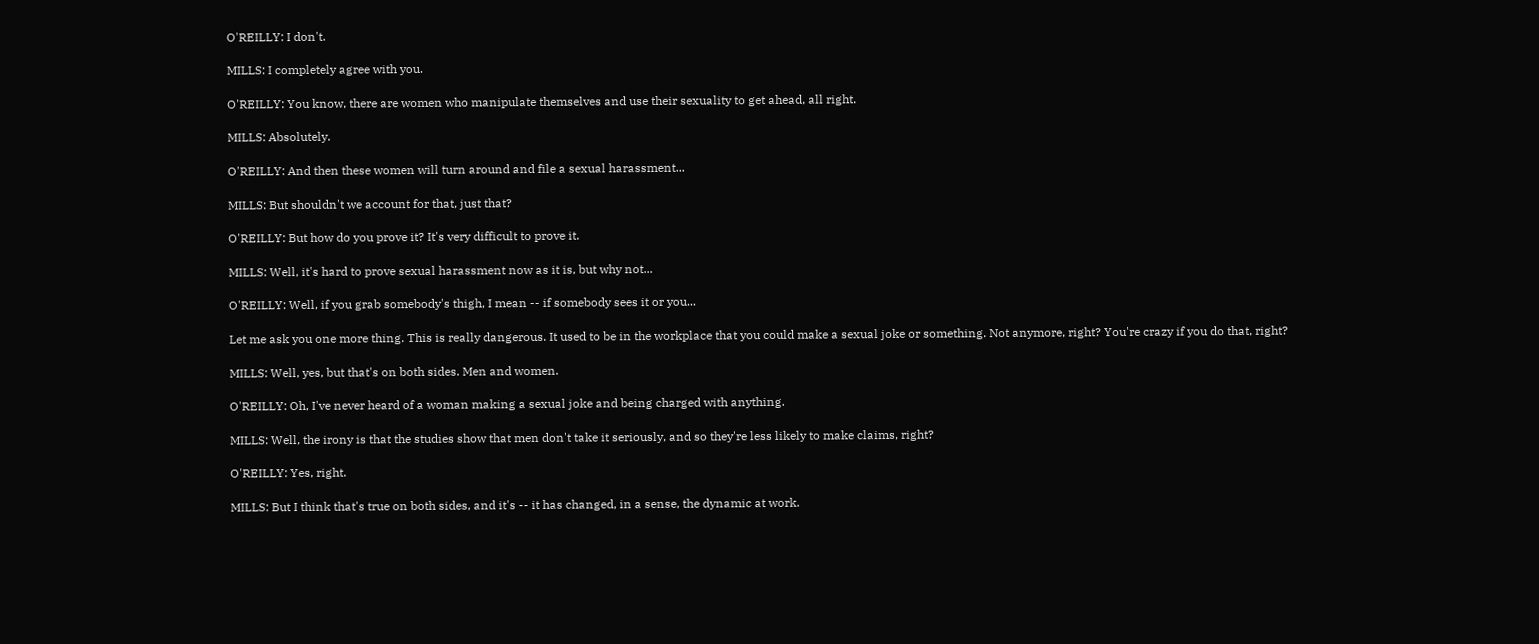O'REILLY: I don't.

MILLS: I completely agree with you.

O'REILLY: You know, there are women who manipulate themselves and use their sexuality to get ahead, all right.

MILLS: Absolutely.

O'REILLY: And then these women will turn around and file a sexual harassment...

MILLS: But shouldn't we account for that, just that?

O'REILLY: But how do you prove it? It's very difficult to prove it.

MILLS: Well, it's hard to prove sexual harassment now as it is, but why not...

O'REILLY: Well, if you grab somebody's thigh, I mean -- if somebody sees it or you...

Let me ask you one more thing. This is really dangerous. It used to be in the workplace that you could make a sexual joke or something. Not anymore, right? You're crazy if you do that, right?

MILLS: Well, yes, but that's on both sides. Men and women.

O'REILLY: Oh, I've never heard of a woman making a sexual joke and being charged with anything.

MILLS: Well, the irony is that the studies show that men don't take it seriously, and so they're less likely to make claims, right?

O'REILLY: Yes, right.

MILLS: But I think that's true on both sides, and it's -- it has changed, in a sense, the dynamic at work.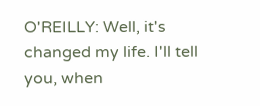O'REILLY: Well, it's changed my life. I'll tell you, when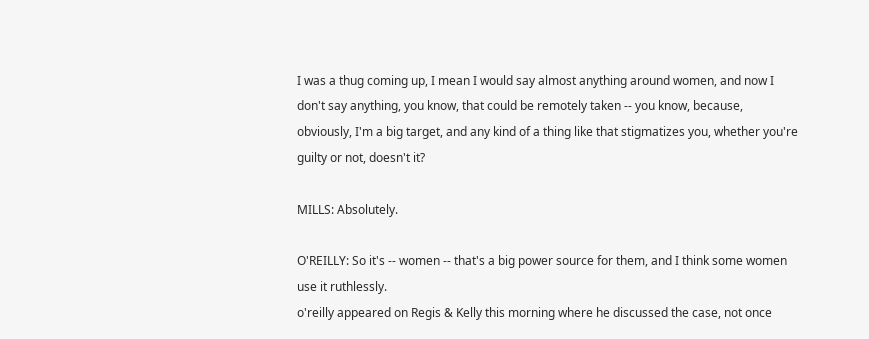I was a thug coming up, I mean I would say almost anything around women, and now I don't say anything, you know, that could be remotely taken -- you know, because, obviously, I'm a big target, and any kind of a thing like that stigmatizes you, whether you're guilty or not, doesn't it?

MILLS: Absolutely.

O'REILLY: So it's -- women -- that's a big power source for them, and I think some women use it ruthlessly.
o'reilly appeared on Regis & Kelly this morning where he discussed the case, not once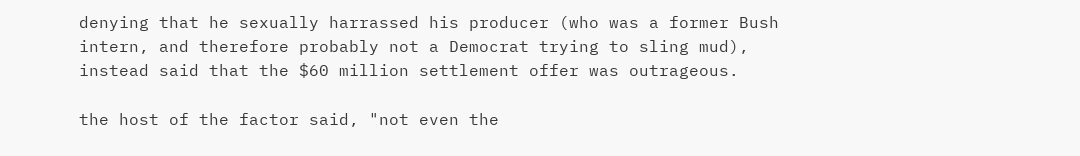denying that he sexually harrassed his producer (who was a former Bush intern, and therefore probably not a Democrat trying to sling mud), instead said that the $60 million settlement offer was outrageous.

the host of the factor said, "not even the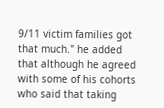9/11 victim families got that much." he added that although he agreed with some of his cohorts who said that taking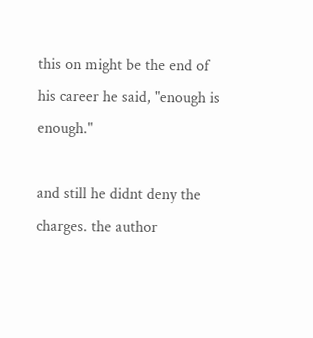this on might be the end of his career he said, "enough is enough."

and still he didnt deny the charges. the author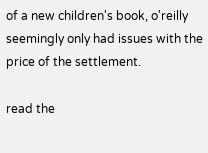of a new children's book, o'reilly seemingly only had issues with the price of the settlement.

read the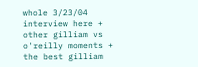whole 3/23/04 interview here + other gilliam vs o'reilly moments + the best gilliam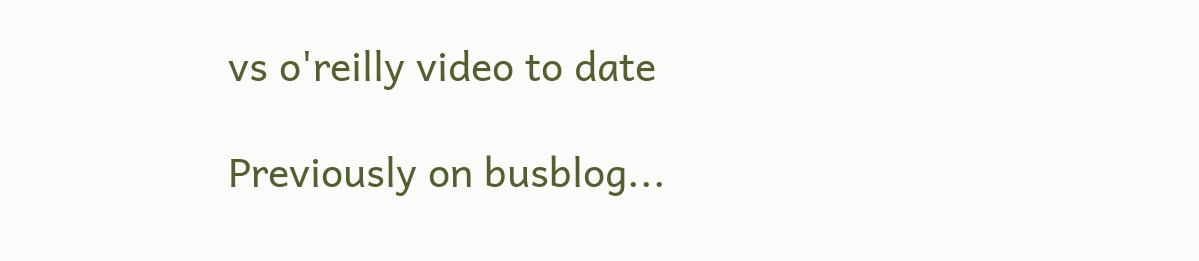vs o'reilly video to date

Previously on busblog...